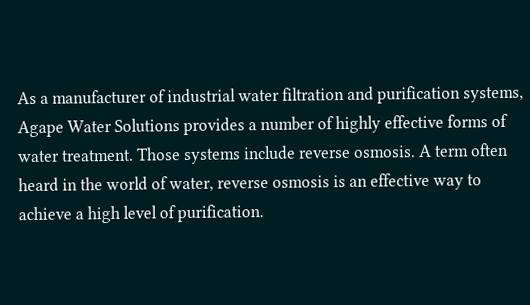As a manufacturer of industrial water filtration and purification systems, Agape Water Solutions provides a number of highly effective forms of water treatment. Those systems include reverse osmosis. A term often heard in the world of water, reverse osmosis is an effective way to achieve a high level of purification.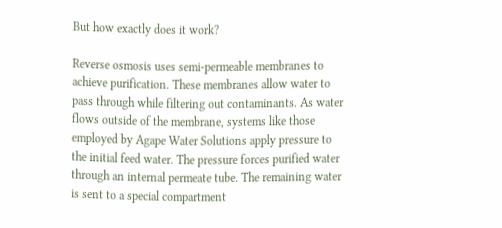But how exactly does it work?

Reverse osmosis uses semi-permeable membranes to achieve purification. These membranes allow water to pass through while filtering out contaminants. As water flows outside of the membrane, systems like those employed by Agape Water Solutions apply pressure to the initial feed water. The pressure forces purified water through an internal permeate tube. The remaining water is sent to a special compartment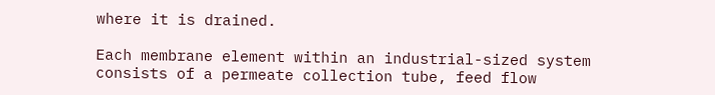where it is drained.

Each membrane element within an industrial-sized system consists of a permeate collection tube, feed flow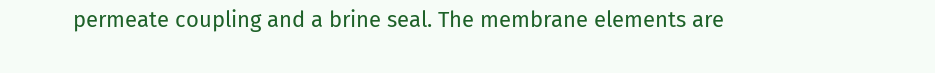permeate coupling and a brine seal. The membrane elements are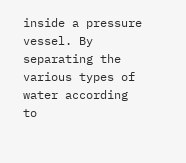inside a pressure vessel. By separating the various types of water according to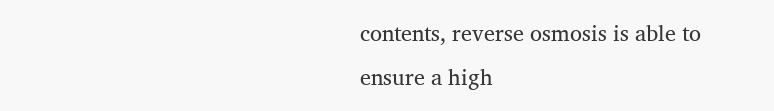contents, reverse osmosis is able to ensure a high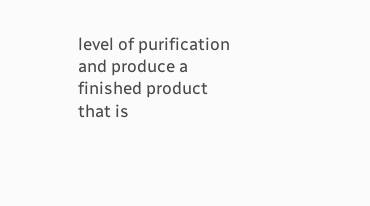level of purification and produce a finished product that is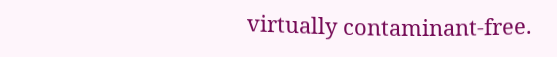virtually contaminant-free.